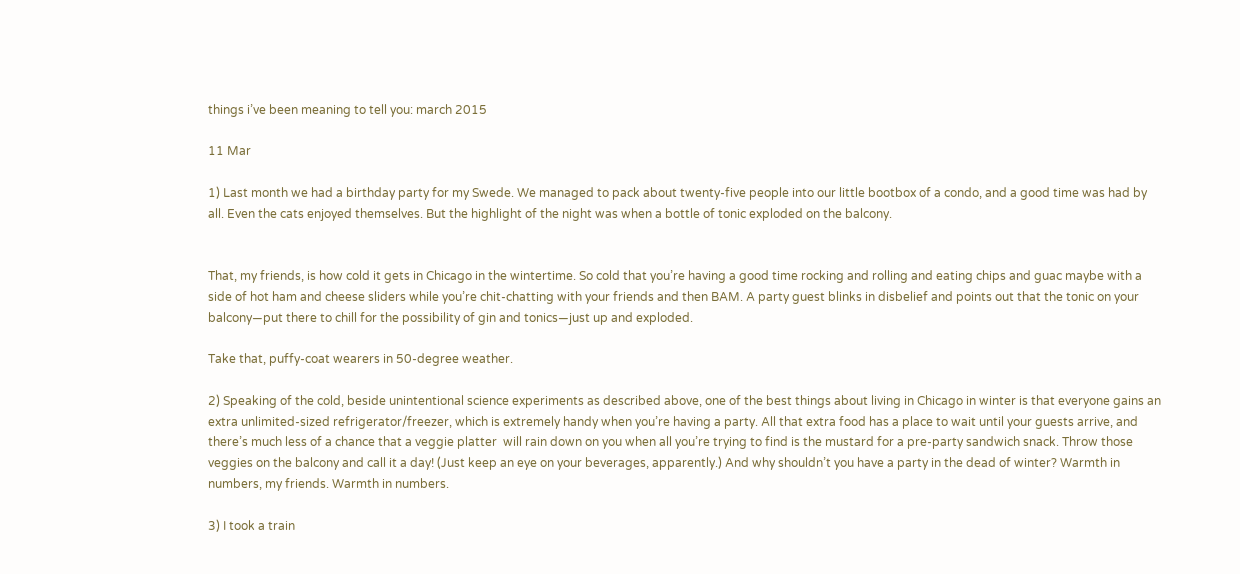things i’ve been meaning to tell you: march 2015

11 Mar

1) Last month we had a birthday party for my Swede. We managed to pack about twenty-five people into our little bootbox of a condo, and a good time was had by all. Even the cats enjoyed themselves. But the highlight of the night was when a bottle of tonic exploded on the balcony.


That, my friends, is how cold it gets in Chicago in the wintertime. So cold that you’re having a good time rocking and rolling and eating chips and guac maybe with a side of hot ham and cheese sliders while you’re chit-chatting with your friends and then BAM. A party guest blinks in disbelief and points out that the tonic on your balcony—put there to chill for the possibility of gin and tonics—just up and exploded.

Take that, puffy-coat wearers in 50-degree weather.

2) Speaking of the cold, beside unintentional science experiments as described above, one of the best things about living in Chicago in winter is that everyone gains an extra unlimited-sized refrigerator/freezer, which is extremely handy when you’re having a party. All that extra food has a place to wait until your guests arrive, and there’s much less of a chance that a veggie platter  will rain down on you when all you’re trying to find is the mustard for a pre-party sandwich snack. Throw those veggies on the balcony and call it a day! (Just keep an eye on your beverages, apparently.) And why shouldn’t you have a party in the dead of winter? Warmth in numbers, my friends. Warmth in numbers.

3) I took a train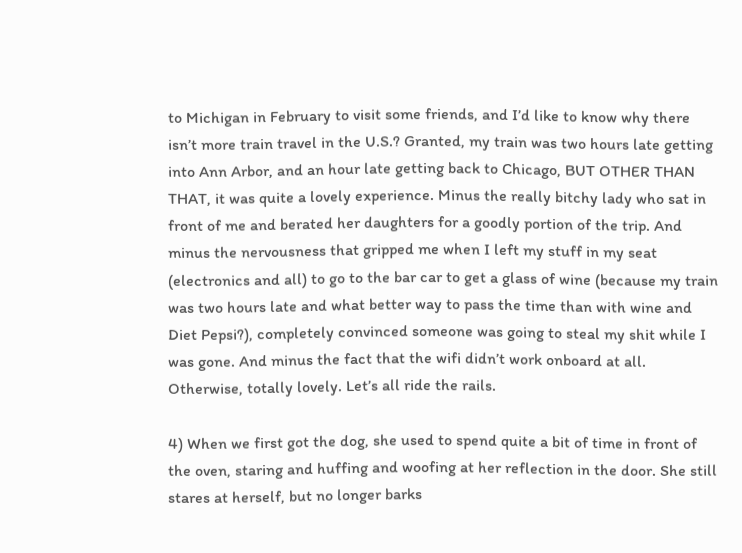to Michigan in February to visit some friends, and I’d like to know why there isn’t more train travel in the U.S.? Granted, my train was two hours late getting into Ann Arbor, and an hour late getting back to Chicago, BUT OTHER THAN THAT, it was quite a lovely experience. Minus the really bitchy lady who sat in front of me and berated her daughters for a goodly portion of the trip. And minus the nervousness that gripped me when I left my stuff in my seat (electronics and all) to go to the bar car to get a glass of wine (because my train was two hours late and what better way to pass the time than with wine and Diet Pepsi?), completely convinced someone was going to steal my shit while I was gone. And minus the fact that the wifi didn’t work onboard at all. Otherwise, totally lovely. Let’s all ride the rails.

4) When we first got the dog, she used to spend quite a bit of time in front of the oven, staring and huffing and woofing at her reflection in the door. She still stares at herself, but no longer barks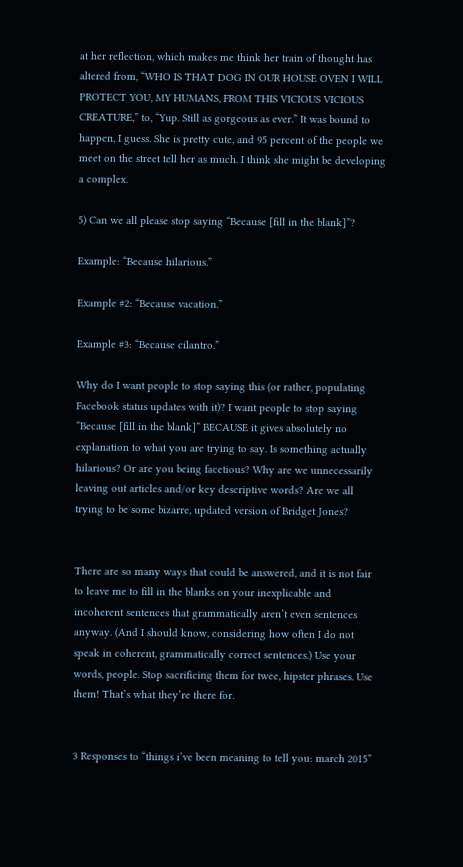at her reflection, which makes me think her train of thought has altered from, “WHO IS THAT DOG IN OUR HOUSE OVEN I WILL PROTECT YOU, MY HUMANS, FROM THIS VICIOUS VICIOUS CREATURE,” to, “Yup. Still as gorgeous as ever.” It was bound to happen, I guess. She is pretty cute, and 95 percent of the people we meet on the street tell her as much. I think she might be developing a complex.

5) Can we all please stop saying “Because [fill in the blank]”?

Example: “Because hilarious.”

Example #2: “Because vacation.”

Example #3: “Because cilantro.”

Why do I want people to stop saying this (or rather, populating Facebook status updates with it)? I want people to stop saying “Because [fill in the blank]” BECAUSE it gives absolutely no explanation to what you are trying to say. Is something actually hilarious? Or are you being facetious? Why are we unnecessarily leaving out articles and/or key descriptive words? Are we all trying to be some bizarre, updated version of Bridget Jones?


There are so many ways that could be answered, and it is not fair to leave me to fill in the blanks on your inexplicable and incoherent sentences that grammatically aren’t even sentences anyway. (And I should know, considering how often I do not speak in coherent, grammatically correct sentences.) Use your words, people. Stop sacrificing them for twee, hipster phrases. Use them! That’s what they’re there for.


3 Responses to “things i’ve been meaning to tell you: march 2015”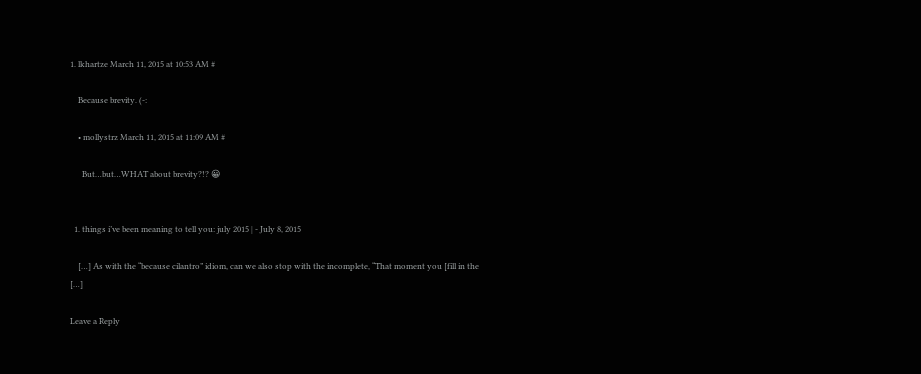1. lkhartze March 11, 2015 at 10:53 AM #

    Because brevity. (-:

    • mollystrz March 11, 2015 at 11:09 AM #

      But…but…WHAT about brevity?!? 😀


  1. things i’ve been meaning to tell you: july 2015 | - July 8, 2015

    […] As with the “because cilantro” idiom, can we also stop with the incomplete, “That moment you [fill in the […]

Leave a Reply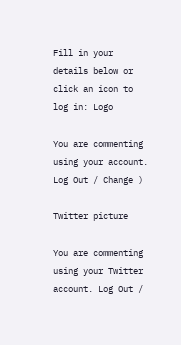Fill in your details below or click an icon to log in: Logo

You are commenting using your account. Log Out / Change )

Twitter picture

You are commenting using your Twitter account. Log Out /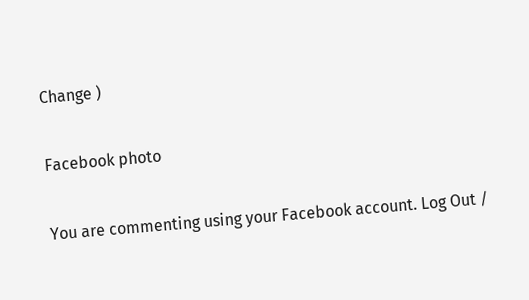Change )

Facebook photo

You are commenting using your Facebook account. Log Out /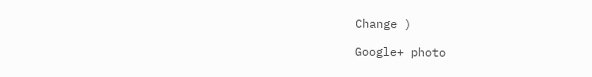Change )

Google+ photo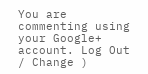You are commenting using your Google+ account. Log Out / Change )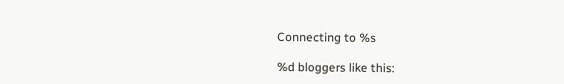Connecting to %s

%d bloggers like this: